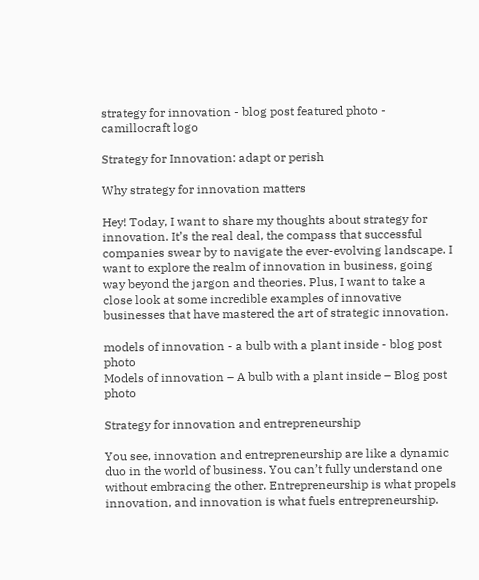strategy for innovation - blog post featured photo - camillocraft logo

Strategy for Innovation: adapt or perish

Why strategy for innovation matters

Hey! Today, I want to share my thoughts about strategy for innovation. It’s the real deal, the compass that successful companies swear by to navigate the ever-evolving landscape. I want to explore the realm of innovation in business, going way beyond the jargon and theories. Plus, I want to take a close look at some incredible examples of innovative businesses that have mastered the art of strategic innovation.

models of innovation - a bulb with a plant inside - blog post photo
Models of innovation – A bulb with a plant inside – Blog post photo

Strategy for innovation and entrepreneurship

You see, innovation and entrepreneurship are like a dynamic duo in the world of business. You can’t fully understand one without embracing the other. Entrepreneurship is what propels innovation, and innovation is what fuels entrepreneurship.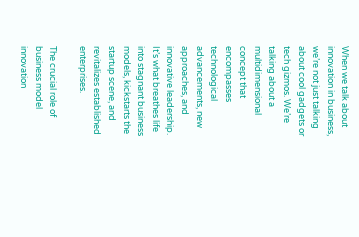When we talk about innovation in business, we’re not just talking about cool gadgets or tech gizmos. We’re talking about a multidimensional concept that encompasses technological advancements, new approaches, and innovative leadership. It’s what breathes life into stagnant business models, kickstarts the startup scene, and revitalizes established enterprises.

The crucial role of business model innovation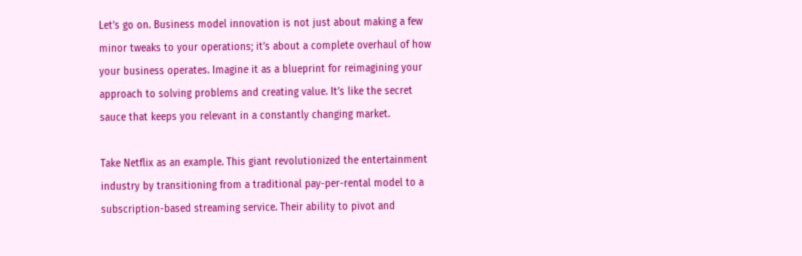Let’s go on. Business model innovation is not just about making a few minor tweaks to your operations; it’s about a complete overhaul of how your business operates. Imagine it as a blueprint for reimagining your approach to solving problems and creating value. It’s like the secret sauce that keeps you relevant in a constantly changing market.

Take Netflix as an example. This giant revolutionized the entertainment industry by transitioning from a traditional pay-per-rental model to a subscription-based streaming service. Their ability to pivot and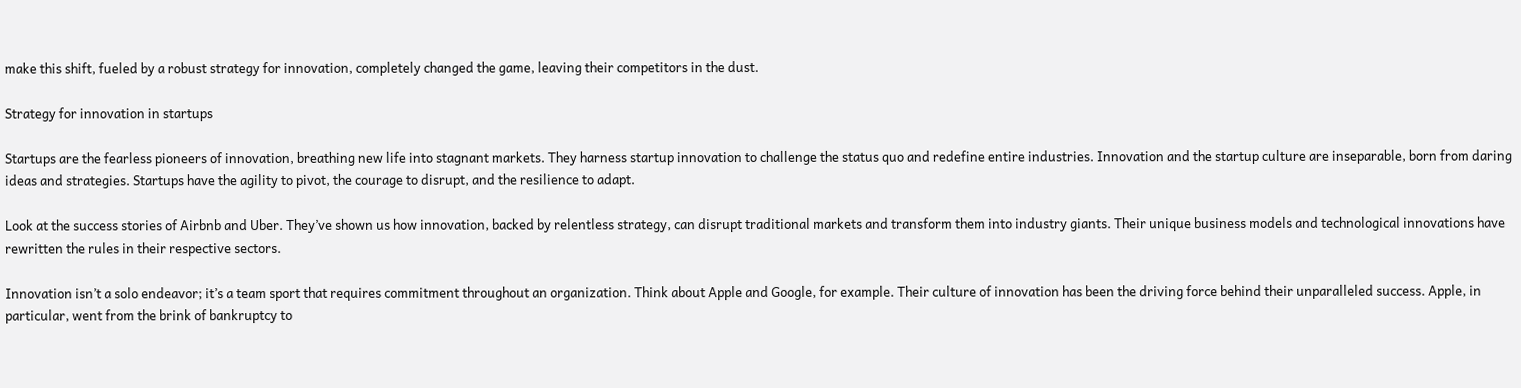make this shift, fueled by a robust strategy for innovation, completely changed the game, leaving their competitors in the dust.

Strategy for innovation in startups

Startups are the fearless pioneers of innovation, breathing new life into stagnant markets. They harness startup innovation to challenge the status quo and redefine entire industries. Innovation and the startup culture are inseparable, born from daring ideas and strategies. Startups have the agility to pivot, the courage to disrupt, and the resilience to adapt.

Look at the success stories of Airbnb and Uber. They’ve shown us how innovation, backed by relentless strategy, can disrupt traditional markets and transform them into industry giants. Their unique business models and technological innovations have rewritten the rules in their respective sectors.

Innovation isn’t a solo endeavor; it’s a team sport that requires commitment throughout an organization. Think about Apple and Google, for example. Their culture of innovation has been the driving force behind their unparalleled success. Apple, in particular, went from the brink of bankruptcy to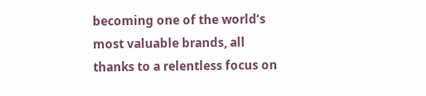becoming one of the world’s most valuable brands, all thanks to a relentless focus on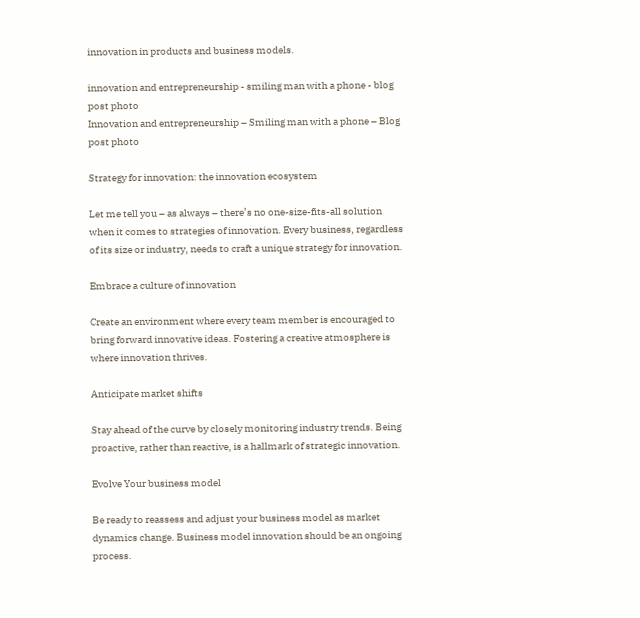innovation in products and business models.

innovation and entrepreneurship - smiling man with a phone - blog post photo
Innovation and entrepreneurship – Smiling man with a phone – Blog post photo

Strategy for innovation: the innovation ecosystem

Let me tell you – as always – there’s no one-size-fits-all solution when it comes to strategies of innovation. Every business, regardless of its size or industry, needs to craft a unique strategy for innovation.

Embrace a culture of innovation

Create an environment where every team member is encouraged to bring forward innovative ideas. Fostering a creative atmosphere is where innovation thrives.

Anticipate market shifts

Stay ahead of the curve by closely monitoring industry trends. Being proactive, rather than reactive, is a hallmark of strategic innovation.

Evolve Your business model

Be ready to reassess and adjust your business model as market dynamics change. Business model innovation should be an ongoing process.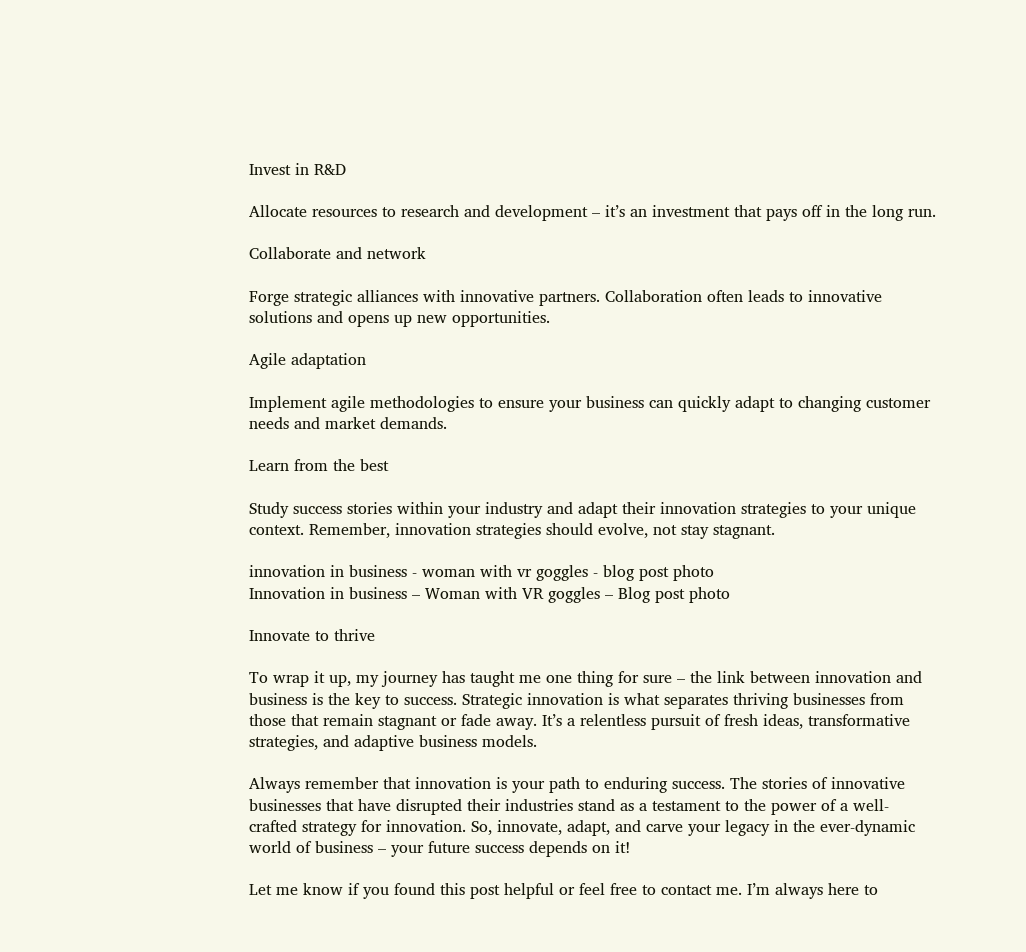Invest in R&D

Allocate resources to research and development – it’s an investment that pays off in the long run.

Collaborate and network

Forge strategic alliances with innovative partners. Collaboration often leads to innovative solutions and opens up new opportunities.

Agile adaptation

Implement agile methodologies to ensure your business can quickly adapt to changing customer needs and market demands.

Learn from the best

Study success stories within your industry and adapt their innovation strategies to your unique context. Remember, innovation strategies should evolve, not stay stagnant.

innovation in business - woman with vr goggles - blog post photo
Innovation in business – Woman with VR goggles – Blog post photo

Innovate to thrive

To wrap it up, my journey has taught me one thing for sure – the link between innovation and business is the key to success. Strategic innovation is what separates thriving businesses from those that remain stagnant or fade away. It’s a relentless pursuit of fresh ideas, transformative strategies, and adaptive business models.

Always remember that innovation is your path to enduring success. The stories of innovative businesses that have disrupted their industries stand as a testament to the power of a well-crafted strategy for innovation. So, innovate, adapt, and carve your legacy in the ever-dynamic world of business – your future success depends on it!

Let me know if you found this post helpful or feel free to contact me. I’m always here to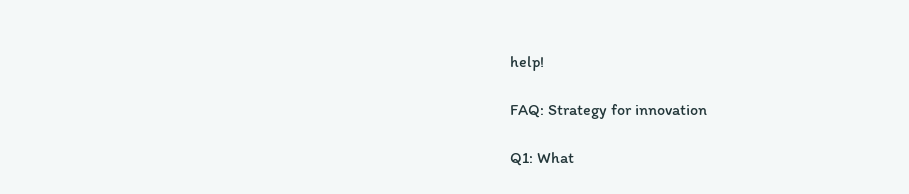help!

FAQ: Strategy for innovation

Q1: What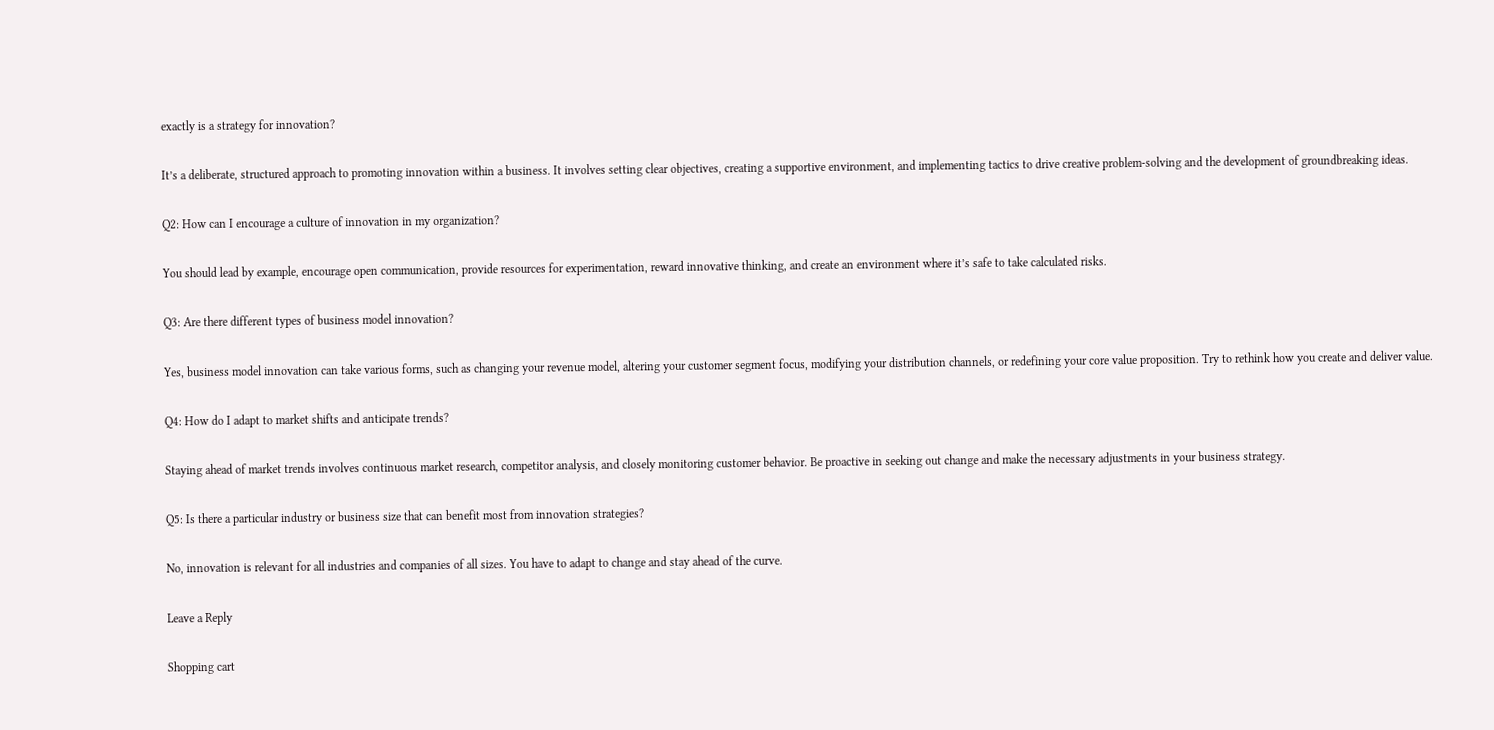exactly is a strategy for innovation?

It’s a deliberate, structured approach to promoting innovation within a business. It involves setting clear objectives, creating a supportive environment, and implementing tactics to drive creative problem-solving and the development of groundbreaking ideas.

Q2: How can I encourage a culture of innovation in my organization?

You should lead by example, encourage open communication, provide resources for experimentation, reward innovative thinking, and create an environment where it’s safe to take calculated risks.

Q3: Are there different types of business model innovation?

Yes, business model innovation can take various forms, such as changing your revenue model, altering your customer segment focus, modifying your distribution channels, or redefining your core value proposition. Try to rethink how you create and deliver value.

Q4: How do I adapt to market shifts and anticipate trends?

Staying ahead of market trends involves continuous market research, competitor analysis, and closely monitoring customer behavior. Be proactive in seeking out change and make the necessary adjustments in your business strategy.

Q5: Is there a particular industry or business size that can benefit most from innovation strategies?

No, innovation is relevant for all industries and companies of all sizes. You have to adapt to change and stay ahead of the curve.

Leave a Reply

Shopping cart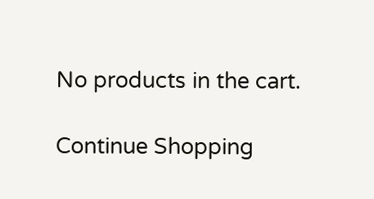No products in the cart.

Continue Shopping